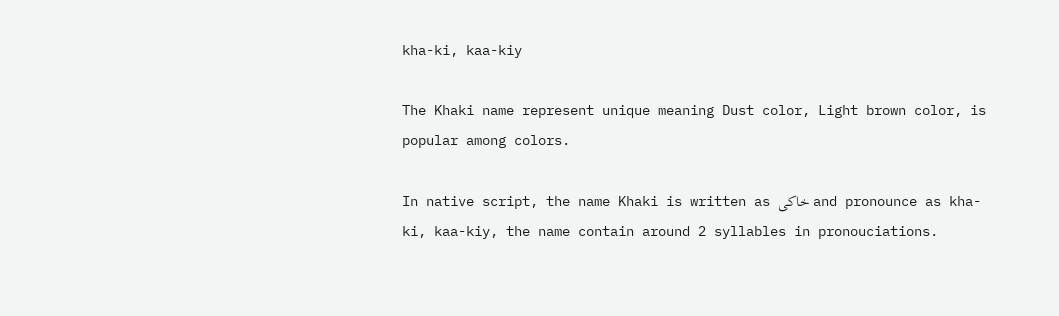kha-ki, kaa-kiy

The Khaki name represent unique meaning Dust color, Light brown color, is popular among colors.

In native script, the name Khaki is written as خاکی and pronounce as kha-ki, kaa-kiy, the name contain around 2 syllables in pronouciations.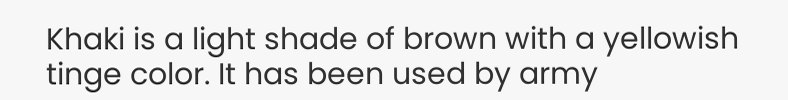Khaki is a light shade of brown with a yellowish tinge color. It has been used by army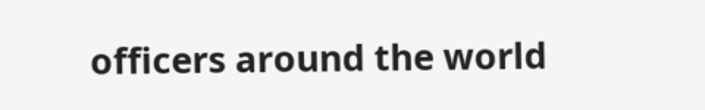officers around the world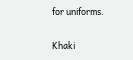for uniforms.

Khaki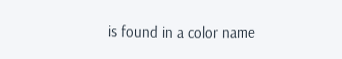is found in a color name